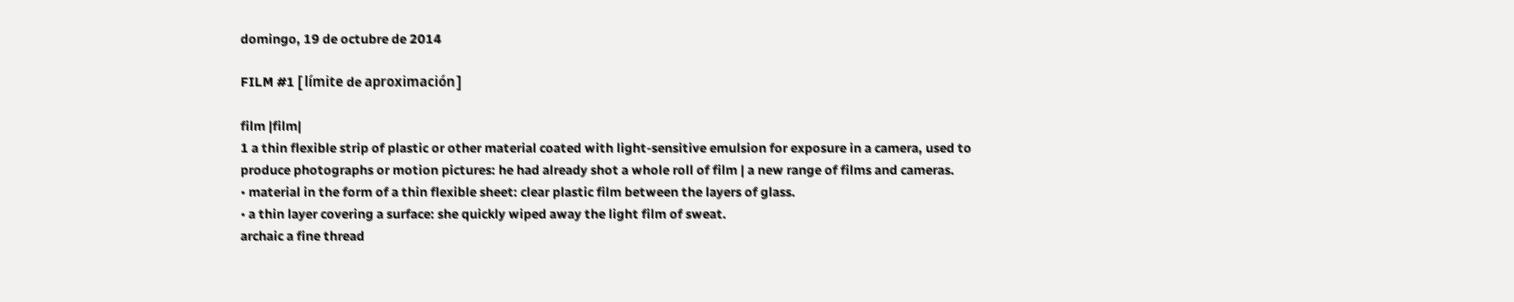domingo, 19 de octubre de 2014

FILM #1 [ límite de aproximación ]

film |film|
1 a thin flexible strip of plastic or other material coated with light-sensitive emulsion for exposure in a camera, used to produce photographs or motion pictures: he had already shot a whole roll of film | a new range of films and cameras.
• material in the form of a thin flexible sheet: clear plastic film between the layers of glass.
• a thin layer covering a surface: she quickly wiped away the light film of sweat.
archaic a fine thread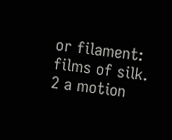or filament: films of silk.
2 a motion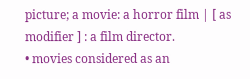picture; a movie: a horror film | [ as modifier ] : a film director.
• movies considered as an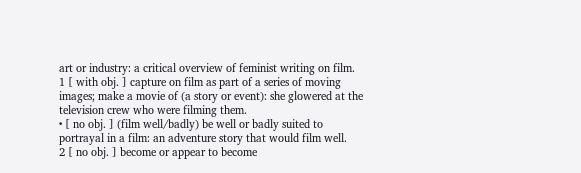art or industry: a critical overview of feminist writing on film.
1 [ with obj. ] capture on film as part of a series of moving images; make a movie of (a story or event): she glowered at the television crew who were filming them.
• [ no obj. ] (film well/badly) be well or badly suited to portrayal in a film: an adventure story that would film well.
2 [ no obj. ] become or appear to become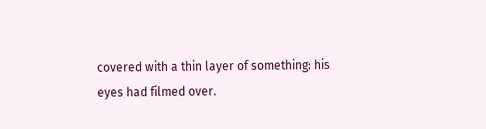covered with a thin layer of something: his eyes had filmed over.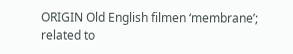ORIGIN Old English filmen ‘membrane’; related to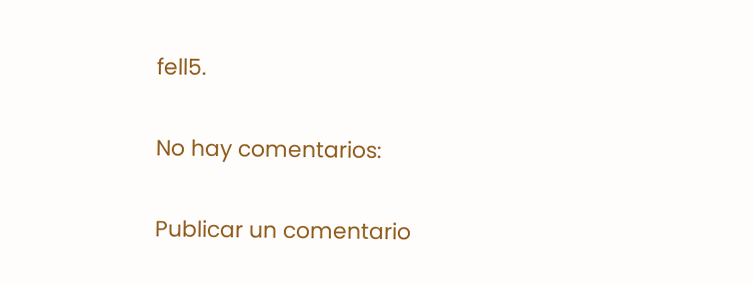fell5.

No hay comentarios:

Publicar un comentario